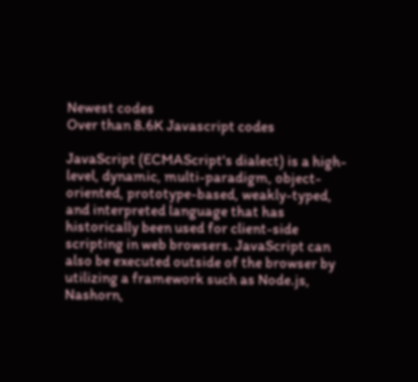Newest codes
Over than 8.6K Javascript codes

JavaScript (ECMAScript's dialect) is a high-level, dynamic, multi-paradigm, object-oriented, prototype-based, weakly-typed, and interpreted language that has historically been used for client-side scripting in web browsers. JavaScript can also be executed outside of the browser by utilizing a framework such as Node.js, Nashorn,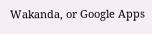Wakanda, or Google Apps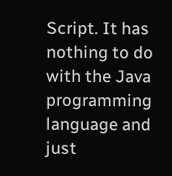Script. It has nothing to do with the Java programming language and just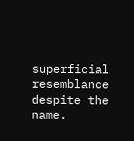superficial resemblance despite the name.